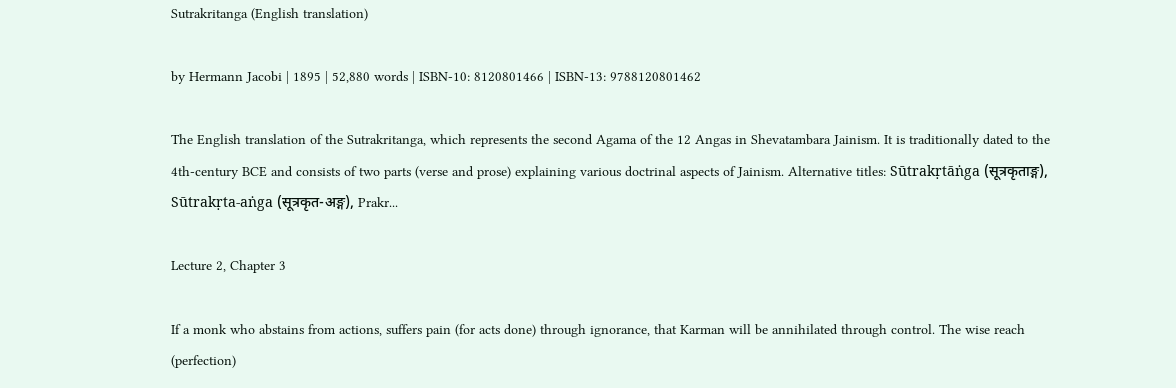Sutrakritanga (English translation)

by Hermann Jacobi | 1895 | 52,880 words | ISBN-10: 8120801466 | ISBN-13: 9788120801462

The English translation of the Sutrakritanga, which represents the second Agama of the 12 Angas in Shevatambara Jainism. It is traditionally dated to the 4th-century BCE and consists of two parts (verse and prose) explaining various doctrinal aspects of Jainism. Alternative titles: Sūtrakṛtāṅga (सूत्रकृताङ्ग), Sūtrakṛta-aṅga (सूत्रकृत-अङ्ग), Prakr...

Lecture 2, Chapter 3

If a monk who abstains from actions, suffers pain (for acts done) through ignorance, that Karman will be annihilated through control. The wise reach (perfection)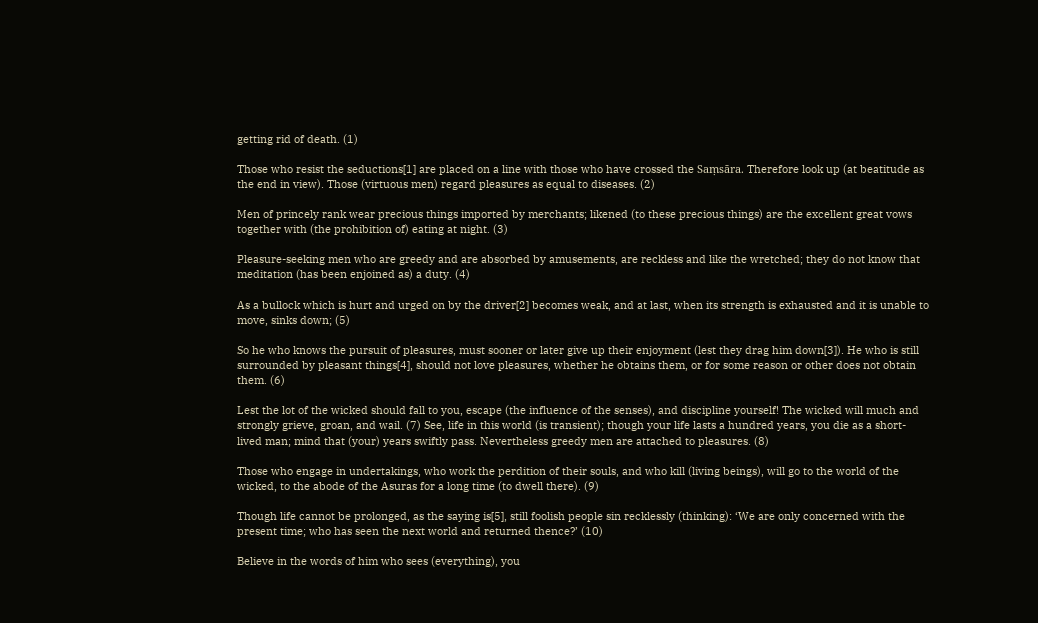getting rid of death. (1)

Those who resist the seductions[1] are placed on a line with those who have crossed the Saṃsāra. Therefore look up (at beatitude as the end in view). Those (virtuous men) regard pleasures as equal to diseases. (2)

Men of princely rank wear precious things imported by merchants; likened (to these precious things) are the excellent great vows together with (the prohibition of) eating at night. (3)

Pleasure-seeking men who are greedy and are absorbed by amusements, are reckless and like the wretched; they do not know that meditation (has been enjoined as) a duty. (4)

As a bullock which is hurt and urged on by the driver[2] becomes weak, and at last, when its strength is exhausted and it is unable to move, sinks down; (5)

So he who knows the pursuit of pleasures, must sooner or later give up their enjoyment (lest they drag him down[3]). He who is still surrounded by pleasant things[4], should not love pleasures, whether he obtains them, or for some reason or other does not obtain them. (6)

Lest the lot of the wicked should fall to you, escape (the influence of the senses), and discipline yourself! The wicked will much and strongly grieve, groan, and wail. (7) See, life in this world (is transient); though your life lasts a hundred years, you die as a short-lived man; mind that (your) years swiftly pass. Nevertheless greedy men are attached to pleasures. (8)

Those who engage in undertakings, who work the perdition of their souls, and who kill (living beings), will go to the world of the wicked, to the abode of the Asuras for a long time (to dwell there). (9)

Though life cannot be prolonged, as the saying is[5], still foolish people sin recklessly (thinking): ‘We are only concerned with the present time; who has seen the next world and returned thence?’ (10)

Believe in the words of him who sees (everything), you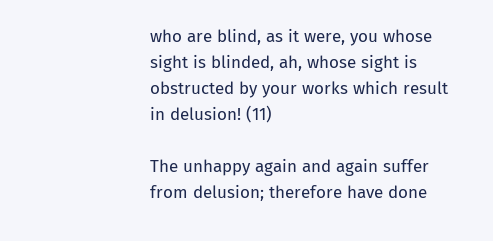who are blind, as it were, you whose sight is blinded, ah, whose sight is obstructed by your works which result in delusion! (11)

The unhappy again and again suffer from delusion; therefore have done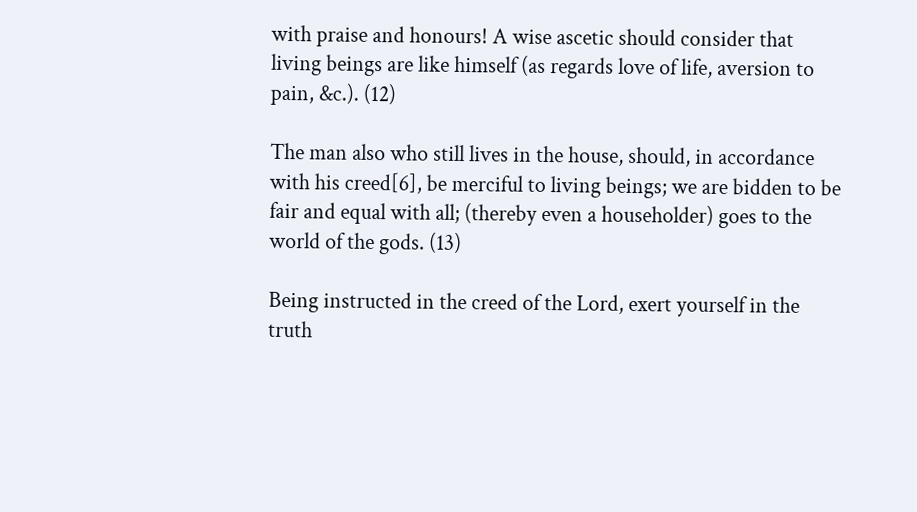with praise and honours! A wise ascetic should consider that living beings are like himself (as regards love of life, aversion to pain, &c.). (12)

The man also who still lives in the house, should, in accordance with his creed[6], be merciful to living beings; we are bidden to be fair and equal with all; (thereby even a householder) goes to the world of the gods. (13)

Being instructed in the creed of the Lord, exert yourself in the truth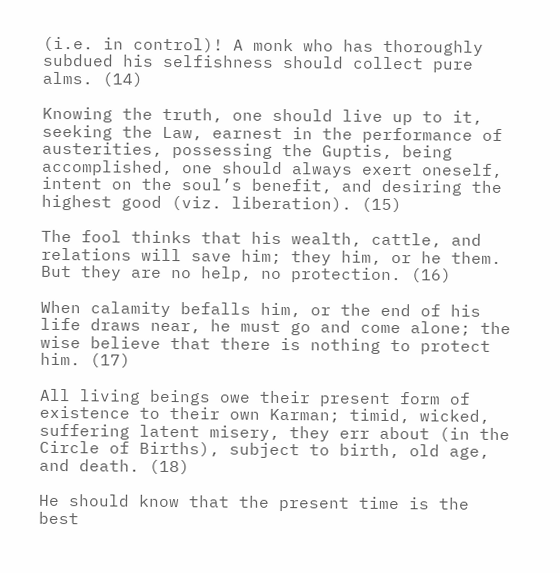(i.e. in control)! A monk who has thoroughly subdued his selfishness should collect pure alms. (14)

Knowing the truth, one should live up to it, seeking the Law, earnest in the performance of austerities, possessing the Guptis, being accomplished, one should always exert oneself, intent on the soul’s benefit, and desiring the highest good (viz. liberation). (15)

The fool thinks that his wealth, cattle, and relations will save him; they him, or he them. But they are no help, no protection. (16)

When calamity befalls him, or the end of his life draws near, he must go and come alone; the wise believe that there is nothing to protect him. (17)

All living beings owe their present form of existence to their own Karman; timid, wicked, suffering latent misery, they err about (in the Circle of Births), subject to birth, old age, and death. (18)

He should know that the present time is the best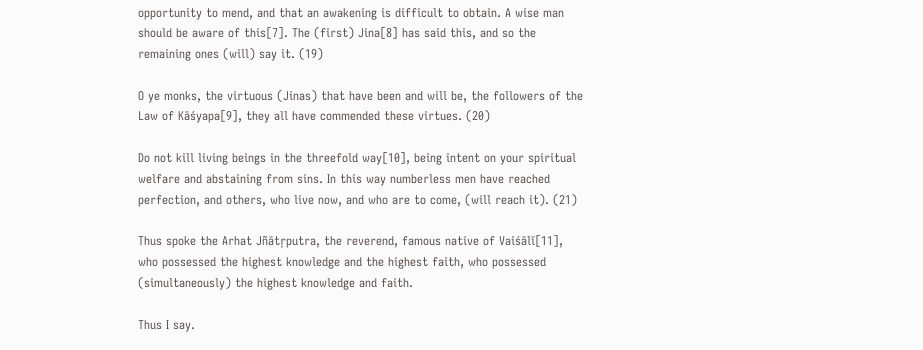opportunity to mend, and that an awakening is difficult to obtain. A wise man should be aware of this[7]. The (first) Jina[8] has said this, and so the remaining ones (will) say it. (19)

O ye monks, the virtuous (Jinas) that have been and will be, the followers of the Law of Kāśyapa[9], they all have commended these virtues. (20)

Do not kill living beings in the threefold way[10], being intent on your spiritual welfare and abstaining from sins. In this way numberless men have reached perfection, and others, who live now, and who are to come, (will reach it). (21)

Thus spoke the Arhat Jñātṛputra, the reverend, famous native of Vaiśālī[11], who possessed the highest knowledge and the highest faith, who possessed (simultaneously) the highest knowledge and faith.

Thus I say.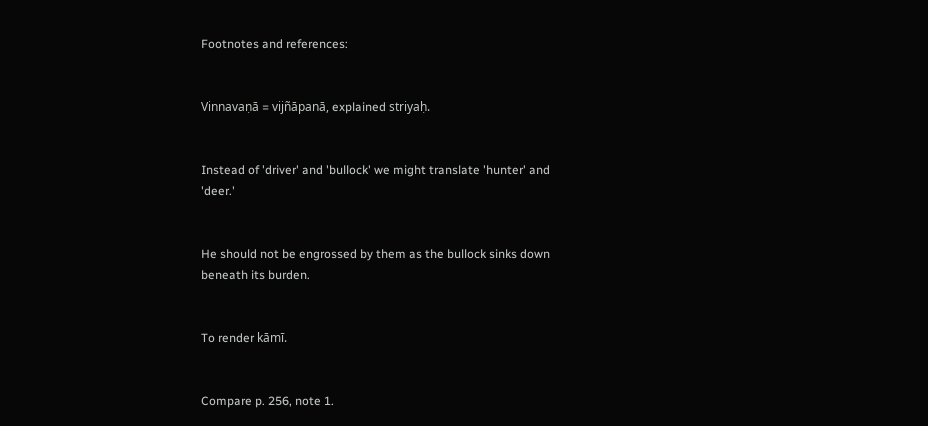Footnotes and references:


Vinnavaṇā = vijñāpanā, explained striyaḥ.


Instead of 'driver' and 'bullock' we might translate 'hunter' and 'deer.'


He should not be engrossed by them as the bullock sinks down beneath its burden.


To render kāmī.


Compare p. 256, note 1.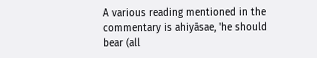A various reading mentioned in the commentary is ahiyāsae, 'he should bear (all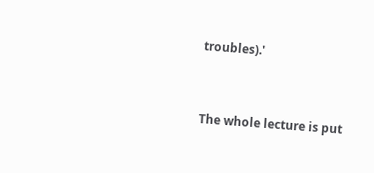troubles).'


The whole lecture is put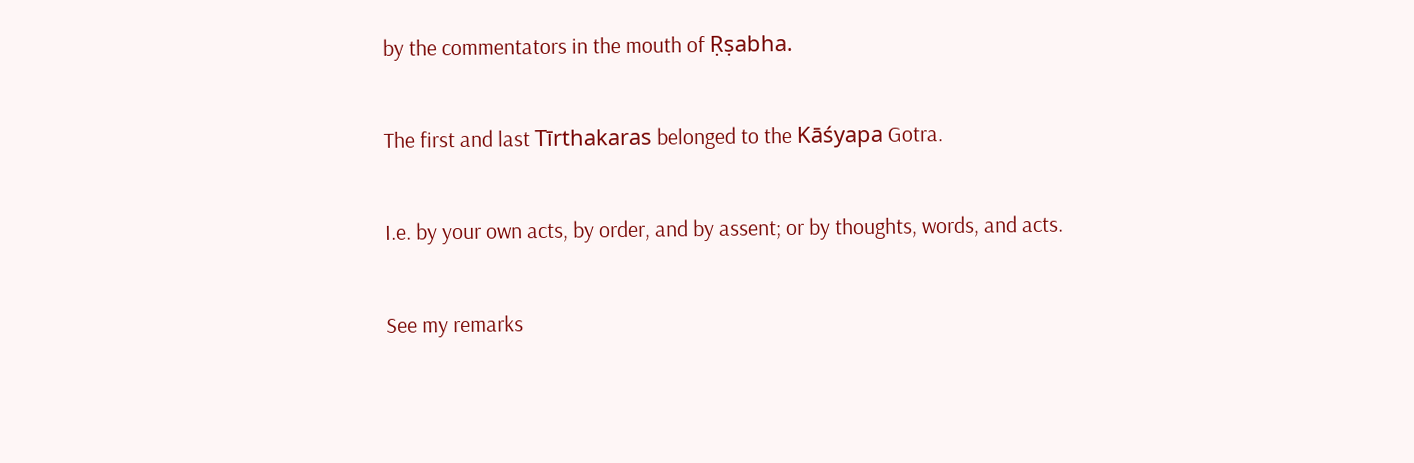by the commentators in the mouth of Ṛṣabha.


The first and last Tīrthakaras belonged to the Kāśyapa Gotra.


I.e. by your own acts, by order, and by assent; or by thoughts, words, and acts.


See my remarks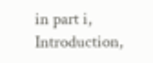in part i, Introduction,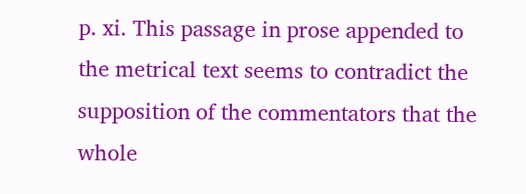p. xi. This passage in prose appended to the metrical text seems to contradict the supposition of the commentators that the whole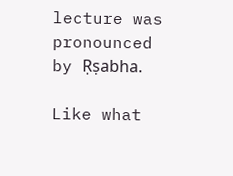lecture was pronounced by Ṛṣabha.

Like what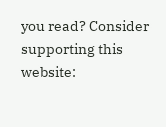you read? Consider supporting this website: